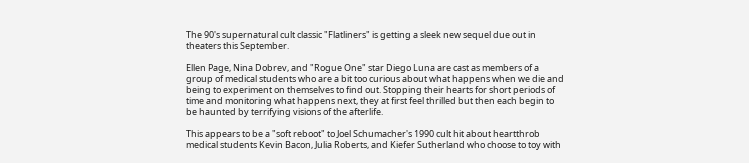The 90's supernatural cult classic "Flatliners" is getting a sleek new sequel due out in theaters this September.

Ellen Page, Nina Dobrev, and "Rogue One" star Diego Luna are cast as members of a group of medical students who are a bit too curious about what happens when we die and being to experiment on themselves to find out. Stopping their hearts for short periods of time and monitoring what happens next, they at first feel thrilled but then each begin to be haunted by terrifying visions of the afterlife.

This appears to be a "soft reboot" to Joel Schumacher's 1990 cult hit about heartthrob medical students Kevin Bacon, Julia Roberts, and Kiefer Sutherland who choose to toy with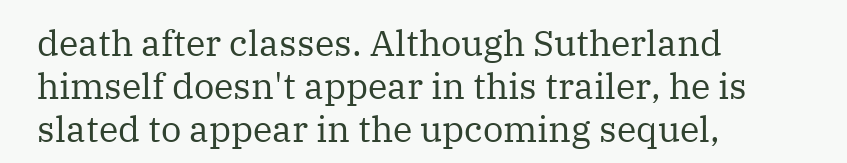death after classes. Although Sutherland himself doesn't appear in this trailer, he is slated to appear in the upcoming sequel,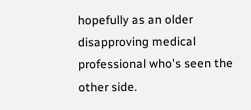hopefully as an older disapproving medical professional who's seen the other side.